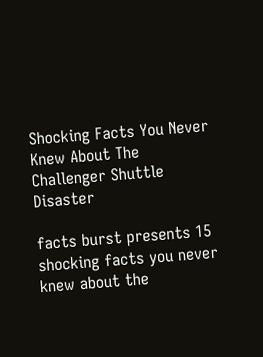Shocking Facts You Never Knew About The Challenger Shuttle Disaster

facts burst presents 15 shocking facts you never knew about the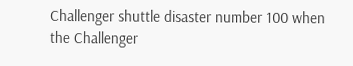Challenger shuttle disaster number 100 when the Challenger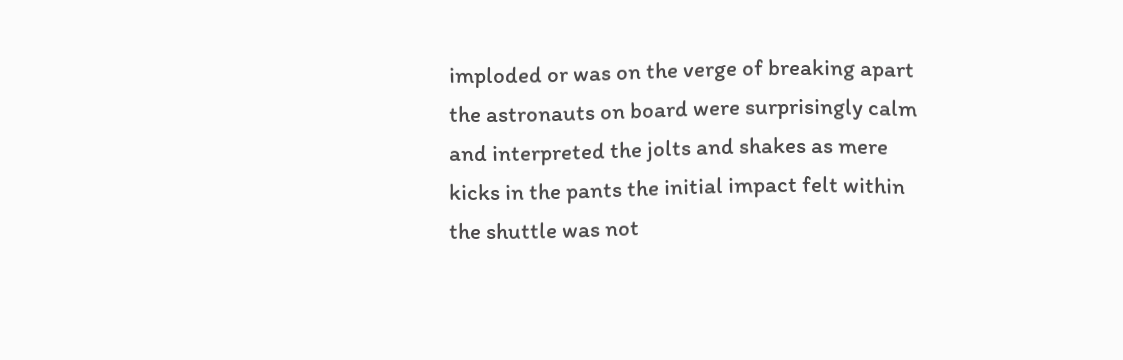imploded or was on the verge of breaking apart the astronauts on board were surprisingly calm and interpreted the jolts and shakes as mere kicks in the pants the initial impact felt within the shuttle was not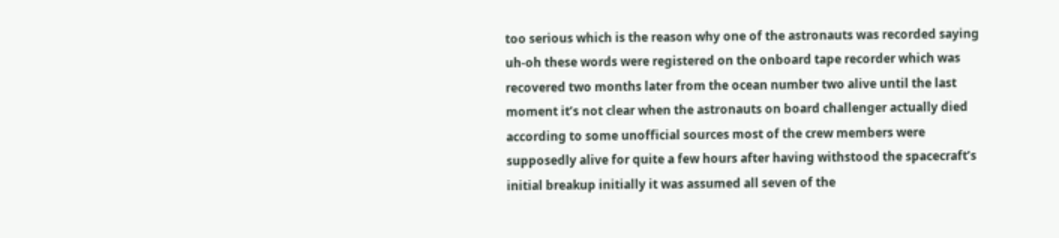too serious which is the reason why one of the astronauts was recorded saying uh-oh these words were registered on the onboard tape recorder which was recovered two months later from the ocean number two alive until the last moment it’s not clear when the astronauts on board challenger actually died according to some unofficial sources most of the crew members were supposedly alive for quite a few hours after having withstood the spacecraft’s initial breakup initially it was assumed all seven of the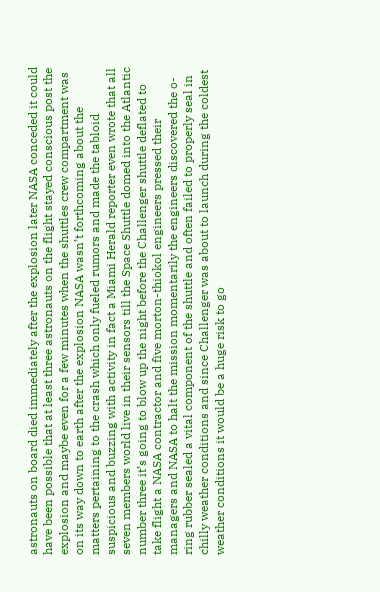astronauts on board died immediately after the explosion later NASA conceded it could have been possible that at least three astronauts on the flight stayed conscious post the explosion and maybe even for a few minutes when the shuttles crew compartment was on its way down to earth after the explosion NASA wasn’t forthcoming about the matters pertaining to the crash which only fueled rumors and made the tabloid suspicious and buzzing with activity in fact a Miami Herald reporter even wrote that all seven members world live in their sensors till the Space Shuttle domed into the Atlantic number three it’s going to blow up the night before the Challenger shuttle deflated to take flight a NASA contractor and five morton-thiokol engineers pressed their managers and NASA to halt the mission momentarily the engineers discovered the o-ring rubber sealed a vital component of the shuttle and often failed to properly seal in chilly weather conditions and since Challenger was about to launch during the coldest weather conditions it would be a huge risk to go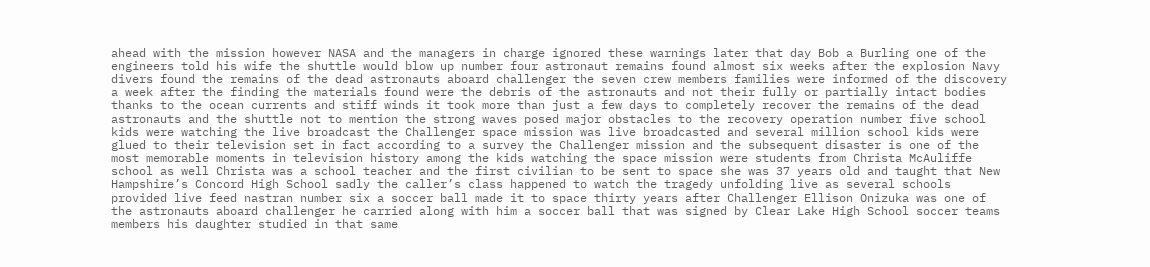ahead with the mission however NASA and the managers in charge ignored these warnings later that day Bob a Burling one of the engineers told his wife the shuttle would blow up number four astronaut remains found almost six weeks after the explosion Navy divers found the remains of the dead astronauts aboard challenger the seven crew members families were informed of the discovery a week after the finding the materials found were the debris of the astronauts and not their fully or partially intact bodies thanks to the ocean currents and stiff winds it took more than just a few days to completely recover the remains of the dead astronauts and the shuttle not to mention the strong waves posed major obstacles to the recovery operation number five school kids were watching the live broadcast the Challenger space mission was live broadcasted and several million school kids were glued to their television set in fact according to a survey the Challenger mission and the subsequent disaster is one of the most memorable moments in television history among the kids watching the space mission were students from Christa McAuliffe school as well Christa was a school teacher and the first civilian to be sent to space she was 37 years old and taught that New Hampshire’s Concord High School sadly the caller’s class happened to watch the tragedy unfolding live as several schools provided live feed nastran number six a soccer ball made it to space thirty years after Challenger Ellison Onizuka was one of the astronauts aboard challenger he carried along with him a soccer ball that was signed by Clear Lake High School soccer teams members his daughter studied in that same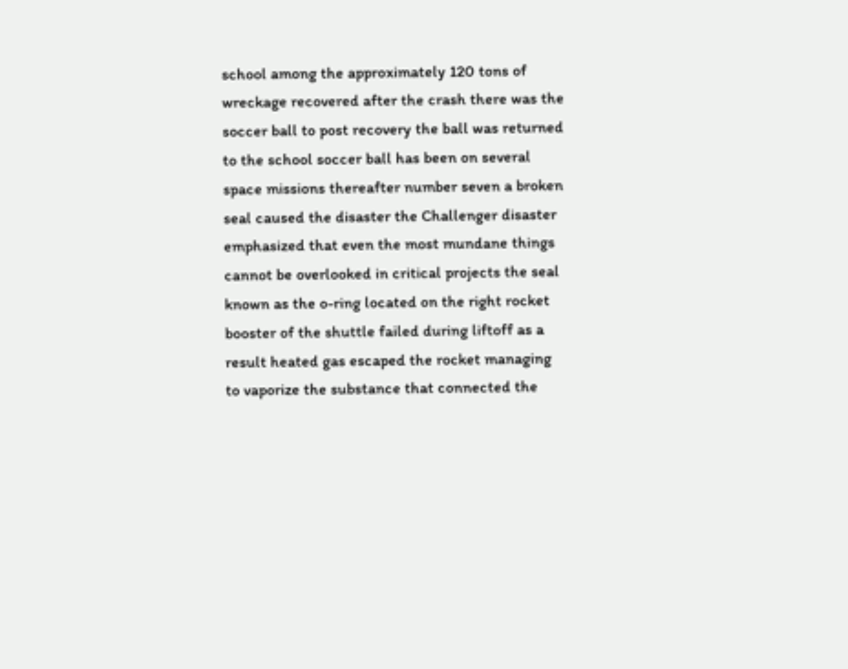school among the approximately 120 tons of wreckage recovered after the crash there was the soccer ball to post recovery the ball was returned to the school soccer ball has been on several space missions thereafter number seven a broken seal caused the disaster the Challenger disaster emphasized that even the most mundane things cannot be overlooked in critical projects the seal known as the o-ring located on the right rocket booster of the shuttle failed during liftoff as a result heated gas escaped the rocket managing to vaporize the substance that connected the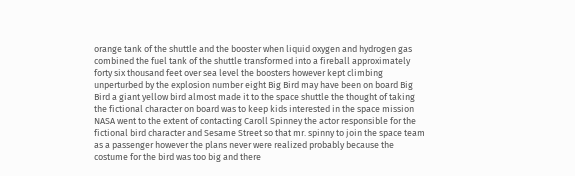orange tank of the shuttle and the booster when liquid oxygen and hydrogen gas combined the fuel tank of the shuttle transformed into a fireball approximately forty six thousand feet over sea level the boosters however kept climbing unperturbed by the explosion number eight Big Bird may have been on board Big Bird a giant yellow bird almost made it to the space shuttle the thought of taking the fictional character on board was to keep kids interested in the space mission NASA went to the extent of contacting Caroll Spinney the actor responsible for the fictional bird character and Sesame Street so that mr. spinny to join the space team as a passenger however the plans never were realized probably because the costume for the bird was too big and there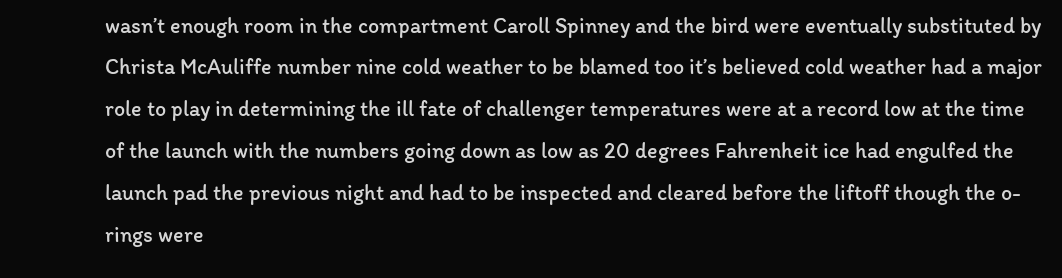wasn’t enough room in the compartment Caroll Spinney and the bird were eventually substituted by Christa McAuliffe number nine cold weather to be blamed too it’s believed cold weather had a major role to play in determining the ill fate of challenger temperatures were at a record low at the time of the launch with the numbers going down as low as 20 degrees Fahrenheit ice had engulfed the launch pad the previous night and had to be inspected and cleared before the liftoff though the o-rings were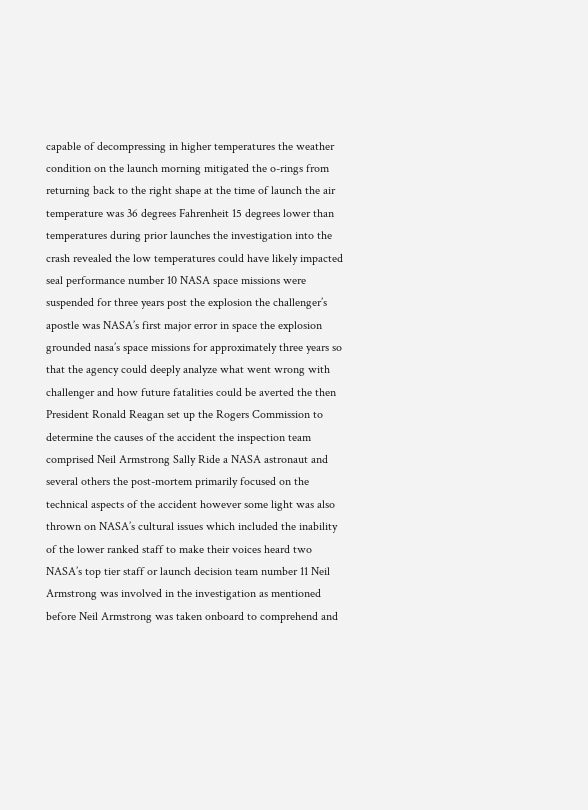capable of decompressing in higher temperatures the weather condition on the launch morning mitigated the o-rings from returning back to the right shape at the time of launch the air temperature was 36 degrees Fahrenheit 15 degrees lower than temperatures during prior launches the investigation into the crash revealed the low temperatures could have likely impacted seal performance number 10 NASA space missions were suspended for three years post the explosion the challenger’s apostle was NASA’s first major error in space the explosion grounded nasa’s space missions for approximately three years so that the agency could deeply analyze what went wrong with challenger and how future fatalities could be averted the then President Ronald Reagan set up the Rogers Commission to determine the causes of the accident the inspection team comprised Neil Armstrong Sally Ride a NASA astronaut and several others the post-mortem primarily focused on the technical aspects of the accident however some light was also thrown on NASA’s cultural issues which included the inability of the lower ranked staff to make their voices heard two NASA’s top tier staff or launch decision team number 11 Neil Armstrong was involved in the investigation as mentioned before Neil Armstrong was taken onboard to comprehend and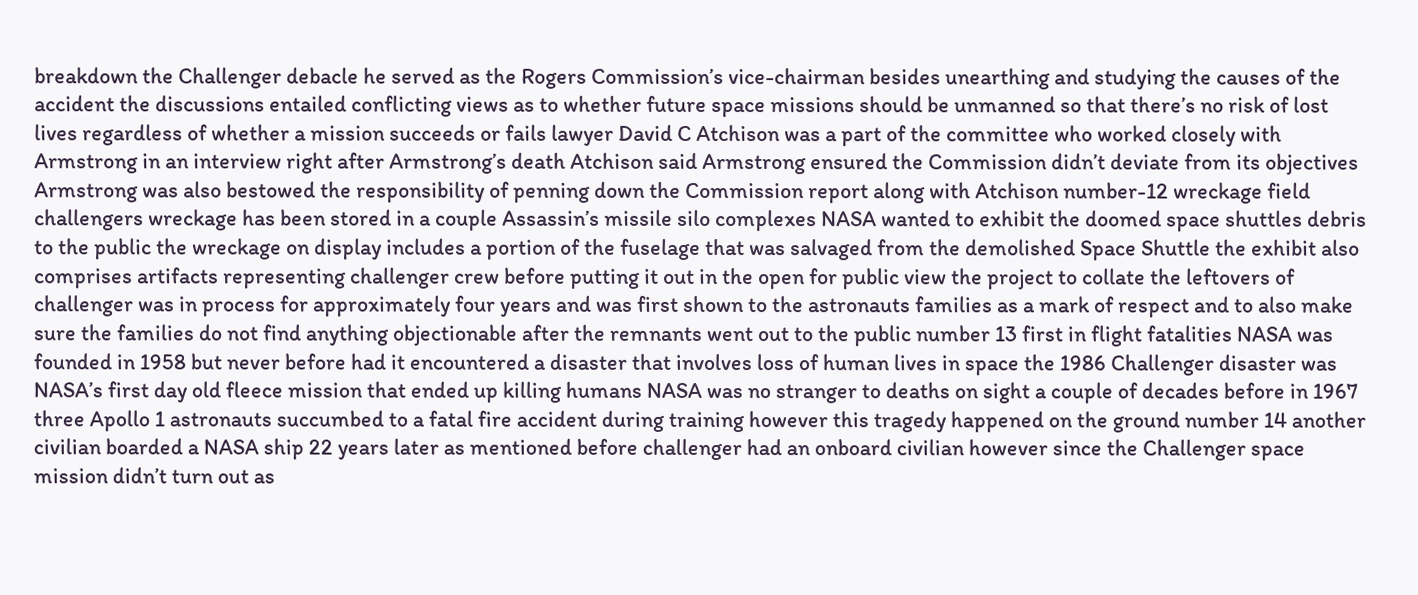breakdown the Challenger debacle he served as the Rogers Commission’s vice-chairman besides unearthing and studying the causes of the accident the discussions entailed conflicting views as to whether future space missions should be unmanned so that there’s no risk of lost lives regardless of whether a mission succeeds or fails lawyer David C Atchison was a part of the committee who worked closely with Armstrong in an interview right after Armstrong’s death Atchison said Armstrong ensured the Commission didn’t deviate from its objectives Armstrong was also bestowed the responsibility of penning down the Commission report along with Atchison number-12 wreckage field challengers wreckage has been stored in a couple Assassin’s missile silo complexes NASA wanted to exhibit the doomed space shuttles debris to the public the wreckage on display includes a portion of the fuselage that was salvaged from the demolished Space Shuttle the exhibit also comprises artifacts representing challenger crew before putting it out in the open for public view the project to collate the leftovers of challenger was in process for approximately four years and was first shown to the astronauts families as a mark of respect and to also make sure the families do not find anything objectionable after the remnants went out to the public number 13 first in flight fatalities NASA was founded in 1958 but never before had it encountered a disaster that involves loss of human lives in space the 1986 Challenger disaster was NASA’s first day old fleece mission that ended up killing humans NASA was no stranger to deaths on sight a couple of decades before in 1967 three Apollo 1 astronauts succumbed to a fatal fire accident during training however this tragedy happened on the ground number 14 another civilian boarded a NASA ship 22 years later as mentioned before challenger had an onboard civilian however since the Challenger space mission didn’t turn out as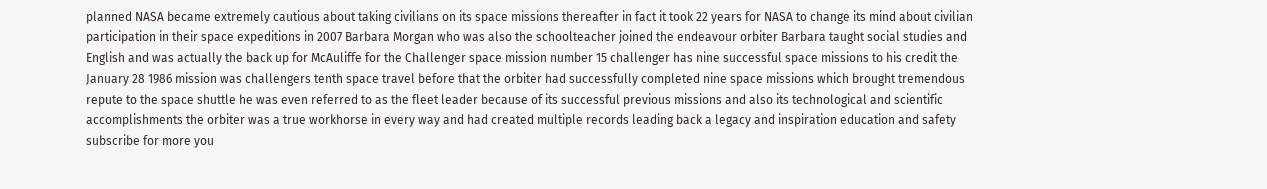planned NASA became extremely cautious about taking civilians on its space missions thereafter in fact it took 22 years for NASA to change its mind about civilian participation in their space expeditions in 2007 Barbara Morgan who was also the schoolteacher joined the endeavour orbiter Barbara taught social studies and English and was actually the back up for McAuliffe for the Challenger space mission number 15 challenger has nine successful space missions to his credit the January 28 1986 mission was challengers tenth space travel before that the orbiter had successfully completed nine space missions which brought tremendous repute to the space shuttle he was even referred to as the fleet leader because of its successful previous missions and also its technological and scientific accomplishments the orbiter was a true workhorse in every way and had created multiple records leading back a legacy and inspiration education and safety subscribe for more you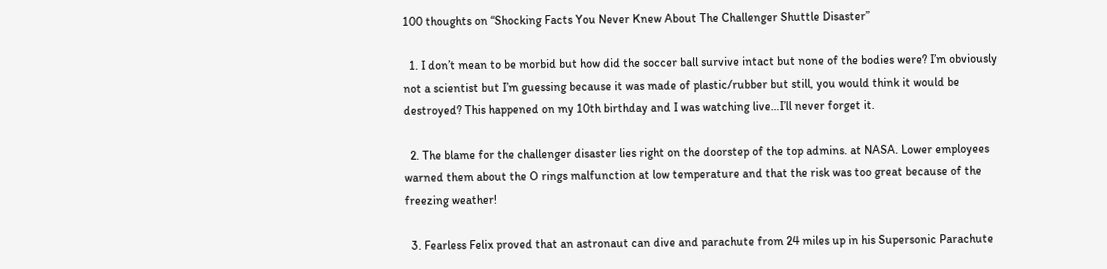100 thoughts on “Shocking Facts You Never Knew About The Challenger Shuttle Disaster”

  1. I don’t mean to be morbid but how did the soccer ball survive intact but none of the bodies were? I’m obviously not a scientist but I’m guessing because it was made of plastic/rubber but still, you would think it would be destroyed? This happened on my 10th birthday and I was watching live…I’ll never forget it.

  2. The blame for the challenger disaster lies right on the doorstep of the top admins. at NASA. Lower employees warned them about the O rings malfunction at low temperature and that the risk was too great because of the freezing weather!

  3. Fearless Felix proved that an astronaut can dive and parachute from 24 miles up in his Supersonic Parachute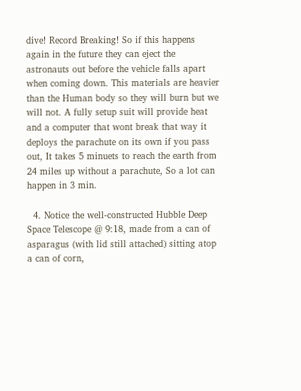dive! Record Breaking! So if this happens again in the future they can eject the astronauts out before the vehicle falls apart when coming down. This materials are heavier than the Human body so they will burn but we will not. A fully setup suit will provide heat and a computer that wont break that way it deploys the parachute on its own if you pass out, It takes 5 minuets to reach the earth from 24 miles up without a parachute, So a lot can happen in 3 min.

  4. Notice the well-constructed Hubble Deep Space Telescope @ 9:18, made from a can of asparagus (with lid still attached) sitting atop a can of corn,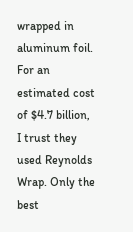wrapped in aluminum foil. For an estimated cost of $4.7 billion, I trust they used Reynolds Wrap. Only the best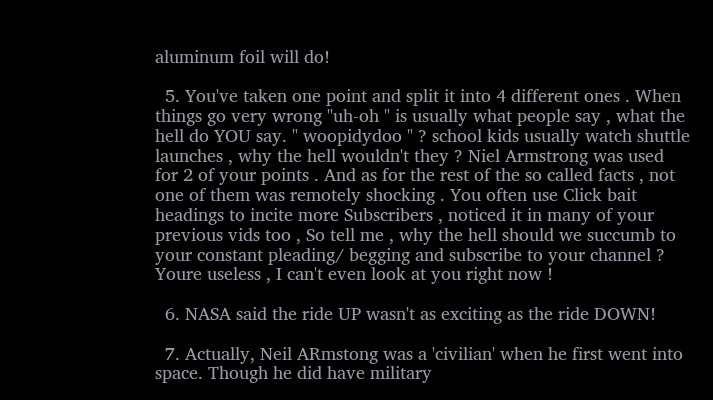aluminum foil will do!

  5. You've taken one point and split it into 4 different ones . When things go very wrong "uh-oh " is usually what people say , what the hell do YOU say. " woopidydoo " ? school kids usually watch shuttle launches , why the hell wouldn't they ? Niel Armstrong was used for 2 of your points . And as for the rest of the so called facts , not one of them was remotely shocking . You often use Click bait headings to incite more Subscribers , noticed it in many of your previous vids too , So tell me , why the hell should we succumb to your constant pleading/ begging and subscribe to your channel ? Youre useless , I can't even look at you right now !

  6. NASA said the ride UP wasn't as exciting as the ride DOWN!

  7. Actually, Neil ARmstong was a 'civilian' when he first went into space. Though he did have military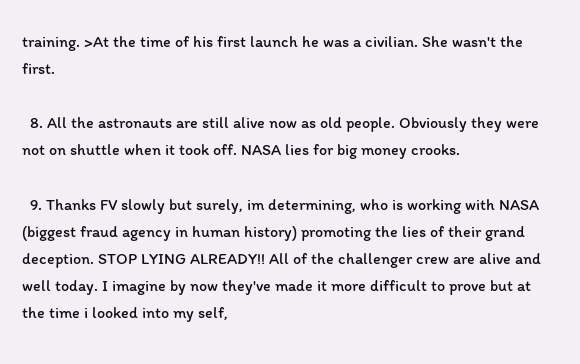training. >At the time of his first launch he was a civilian. She wasn't the first.

  8. All the astronauts are still alive now as old people. Obviously they were not on shuttle when it took off. NASA lies for big money crooks.

  9. Thanks FV slowly but surely, im determining, who is working with NASA (biggest fraud agency in human history) promoting the lies of their grand deception. STOP LYING ALREADY!! All of the challenger crew are alive and well today. I imagine by now they've made it more difficult to prove but at the time i looked into my self,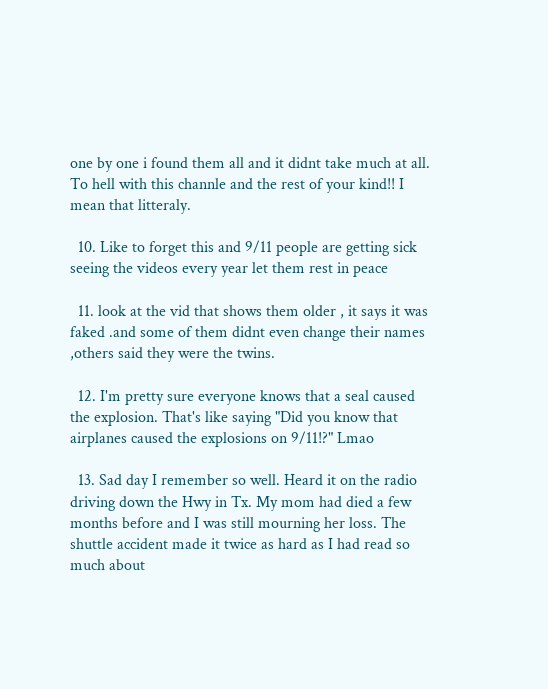one by one i found them all and it didnt take much at all. To hell with this channle and the rest of your kind!! I mean that litteraly.

  10. Like to forget this and 9/11 people are getting sick seeing the videos every year let them rest in peace

  11. look at the vid that shows them older , it says it was faked .and some of them didnt even change their names ,others said they were the twins.

  12. I'm pretty sure everyone knows that a seal caused the explosion. That's like saying "Did you know that airplanes caused the explosions on 9/11!?" Lmao

  13. Sad day I remember so well. Heard it on the radio driving down the Hwy in Tx. My mom had died a few months before and I was still mourning her loss. The shuttle accident made it twice as hard as I had read so much about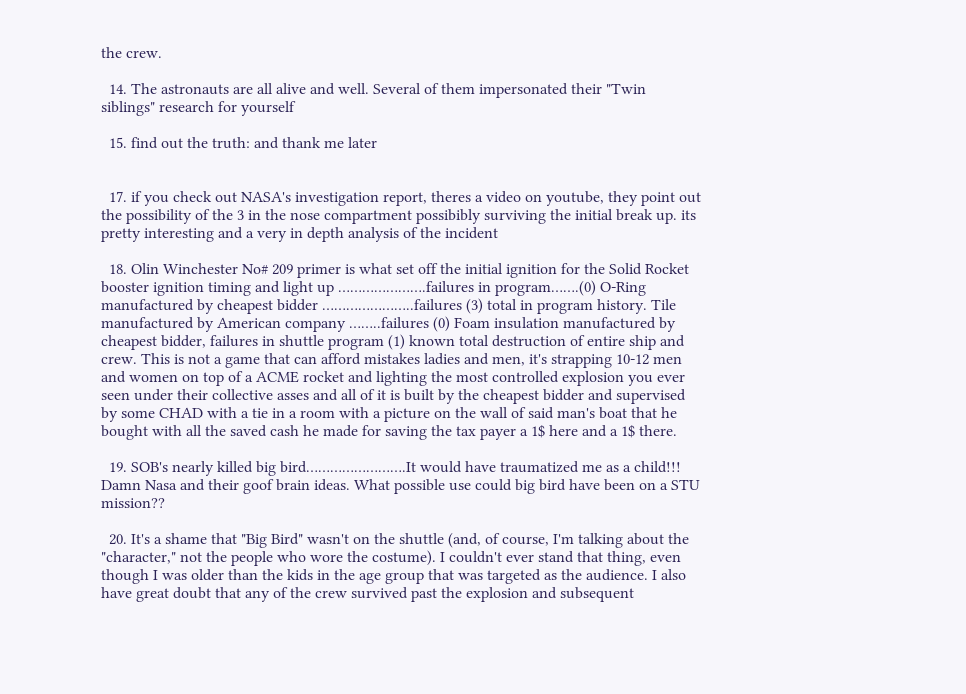the crew.

  14. The astronauts are all alive and well. Several of them impersonated their "Twin siblings" research for yourself

  15. find out the truth: and thank me later


  17. if you check out NASA's investigation report, theres a video on youtube, they point out the possibility of the 3 in the nose compartment possibibly surviving the initial break up. its pretty interesting and a very in depth analysis of the incident

  18. Olin Winchester No# 209 primer is what set off the initial ignition for the Solid Rocket booster ignition timing and light up ………………….failures in program…….(0) O-Ring manufactured by cheapest bidder …………………..failures (3) total in program history. Tile manufactured by American company ……..failures (0) Foam insulation manufactured by cheapest bidder, failures in shuttle program (1) known total destruction of entire ship and crew. This is not a game that can afford mistakes ladies and men, it's strapping 10-12 men and women on top of a ACME rocket and lighting the most controlled explosion you ever seen under their collective asses and all of it is built by the cheapest bidder and supervised by some CHAD with a tie in a room with a picture on the wall of said man's boat that he bought with all the saved cash he made for saving the tax payer a 1$ here and a 1$ there.

  19. SOB's nearly killed big bird…………………….It would have traumatized me as a child!!! Damn Nasa and their goof brain ideas. What possible use could big bird have been on a STU mission??

  20. It's a shame that "Big Bird" wasn't on the shuttle (and, of course, I'm talking about the "character," not the people who wore the costume). I couldn't ever stand that thing, even though I was older than the kids in the age group that was targeted as the audience. I also have great doubt that any of the crew survived past the explosion and subsequent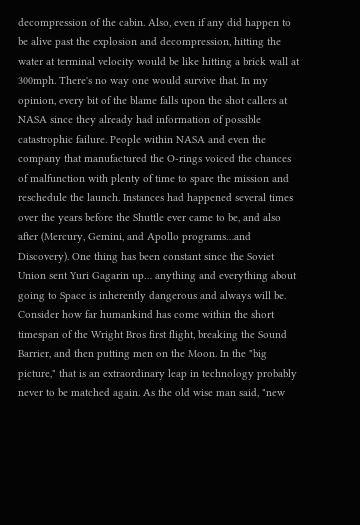decompression of the cabin. Also, even if any did happen to be alive past the explosion and decompression, hitting the water at terminal velocity would be like hitting a brick wall at 300mph. There's no way one would survive that. In my opinion, every bit of the blame falls upon the shot callers at NASA since they already had information of possible catastrophic failure. People within NASA and even the company that manufactured the O-rings voiced the chances of malfunction with plenty of time to spare the mission and reschedule the launch. Instances had happened several times over the years before the Shuttle ever came to be, and also after (Mercury, Gemini, and Apollo programs…and Discovery). One thing has been constant since the Soviet Union sent Yuri Gagarin up… anything and everything about going to Space is inherently dangerous and always will be. Consider how far humankind has come within the short timespan of the Wright Bros first flight, breaking the Sound Barrier, and then putting men on the Moon. In the "big picture," that is an extraordinary leap in technology probably never to be matched again. As the old wise man said, "new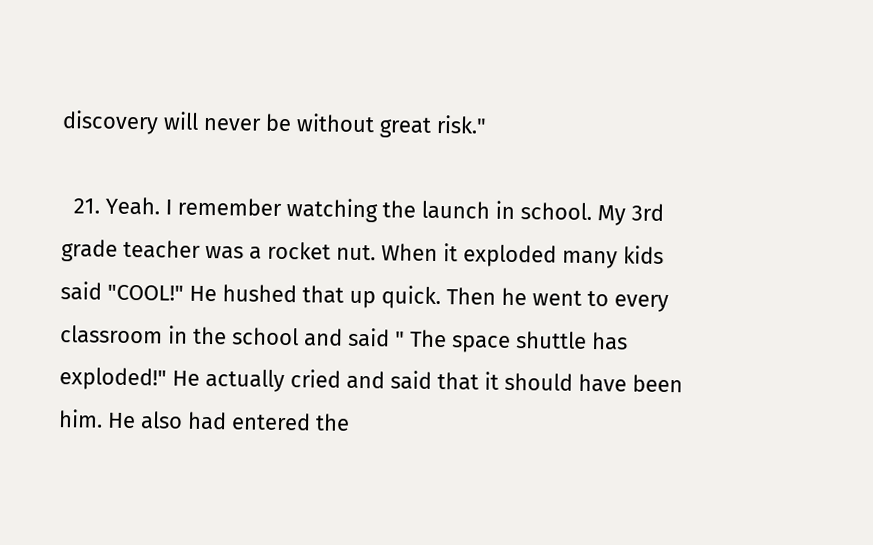discovery will never be without great risk."

  21. Yeah. I remember watching the launch in school. My 3rd grade teacher was a rocket nut. When it exploded many kids said "COOL!" He hushed that up quick. Then he went to every classroom in the school and said " The space shuttle has exploded!" He actually cried and said that it should have been him. He also had entered the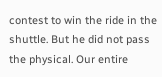contest to win the ride in the shuttle. But he did not pass the physical. Our entire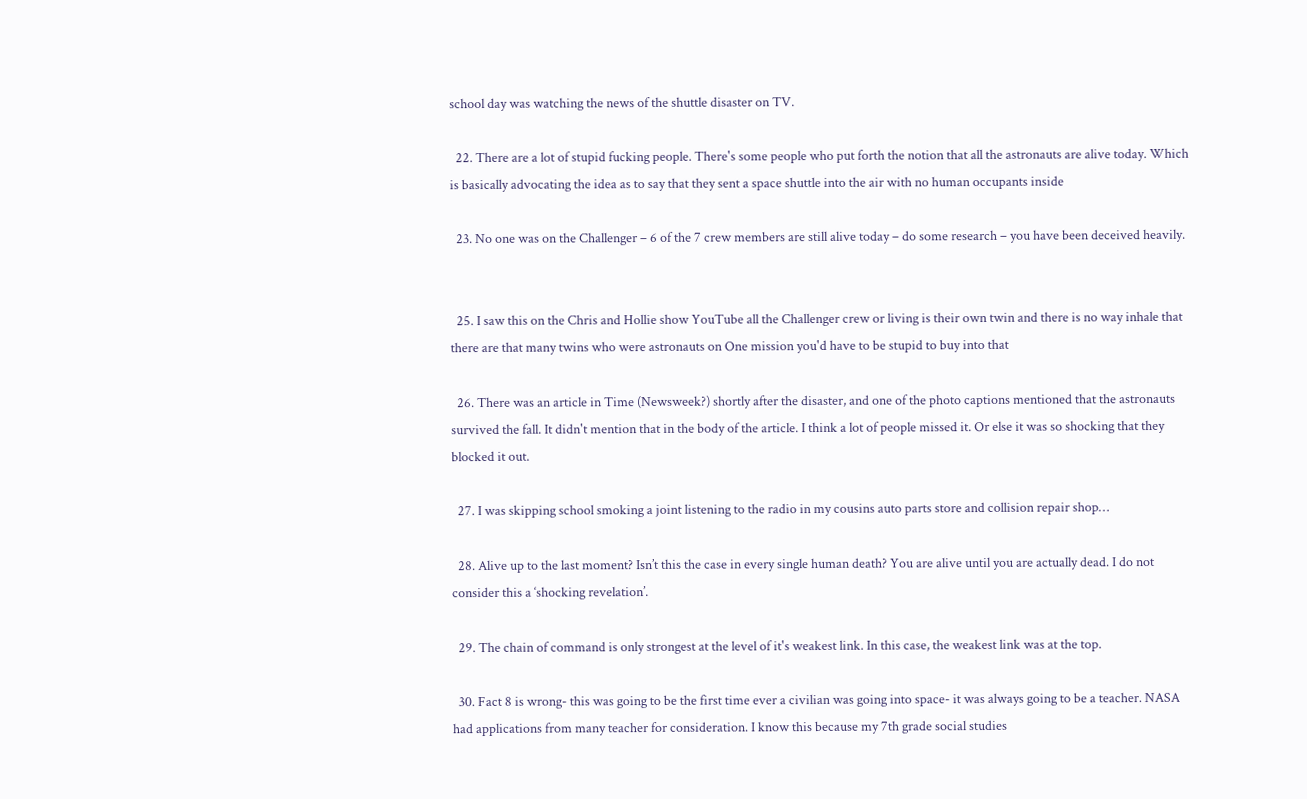school day was watching the news of the shuttle disaster on TV.

  22. There are a lot of stupid fucking people. There's some people who put forth the notion that all the astronauts are alive today. Which is basically advocating the idea as to say that they sent a space shuttle into the air with no human occupants inside

  23. No one was on the Challenger – 6 of the 7 crew members are still alive today – do some research – you have been deceived heavily.


  25. I saw this on the Chris and Hollie show YouTube all the Challenger crew or living is their own twin and there is no way inhale that there are that many twins who were astronauts on One mission you'd have to be stupid to buy into that

  26. There was an article in Time (Newsweek?) shortly after the disaster, and one of the photo captions mentioned that the astronauts survived the fall. It didn't mention that in the body of the article. I think a lot of people missed it. Or else it was so shocking that they blocked it out.

  27. I was skipping school smoking a joint listening to the radio in my cousins auto parts store and collision repair shop…

  28. Alive up to the last moment? Isn’t this the case in every single human death? You are alive until you are actually dead. I do not consider this a ‘shocking revelation’.

  29. The chain of command is only strongest at the level of it's weakest link. In this case, the weakest link was at the top.

  30. Fact 8 is wrong- this was going to be the first time ever a civilian was going into space- it was always going to be a teacher. NASA had applications from many teacher for consideration. I know this because my 7th grade social studies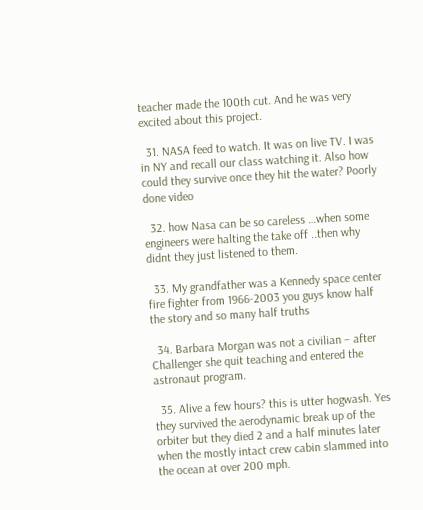teacher made the 100th cut. And he was very excited about this project.

  31. NASA feed to watch. It was on live TV. I was in NY and recall our class watching it. Also how could they survive once they hit the water? Poorly done video

  32. how Nasa can be so careless …when some engineers were halting the take off ..then why didnt they just listened to them.

  33. My grandfather was a Kennedy space center fire fighter from 1966-2003 you guys know half the story and so many half truths

  34. Barbara Morgan was not a civilian – after Challenger she quit teaching and entered the astronaut program.

  35. Alive a few hours? this is utter hogwash. Yes they survived the aerodynamic break up of the orbiter but they died 2 and a half minutes later when the mostly intact crew cabin slammed into the ocean at over 200 mph.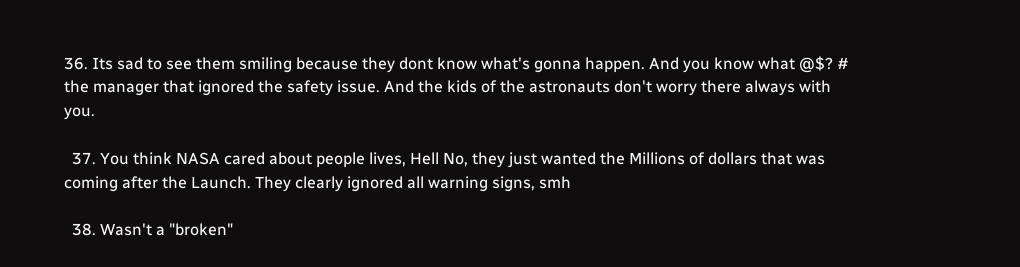36. Its sad to see them smiling because they dont know what's gonna happen. And you know what @$? # the manager that ignored the safety issue. And the kids of the astronauts don't worry there always with you.

  37. You think NASA cared about people lives, Hell No, they just wanted the Millions of dollars that was coming after the Launch. They clearly ignored all warning signs, smh

  38. Wasn't a "broken"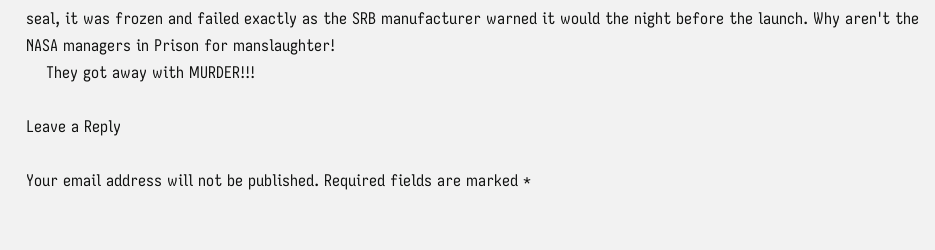seal, it was frozen and failed exactly as the SRB manufacturer warned it would the night before the launch. Why aren't the NASA managers in Prison for manslaughter!
    They got away with MURDER!!!

Leave a Reply

Your email address will not be published. Required fields are marked *